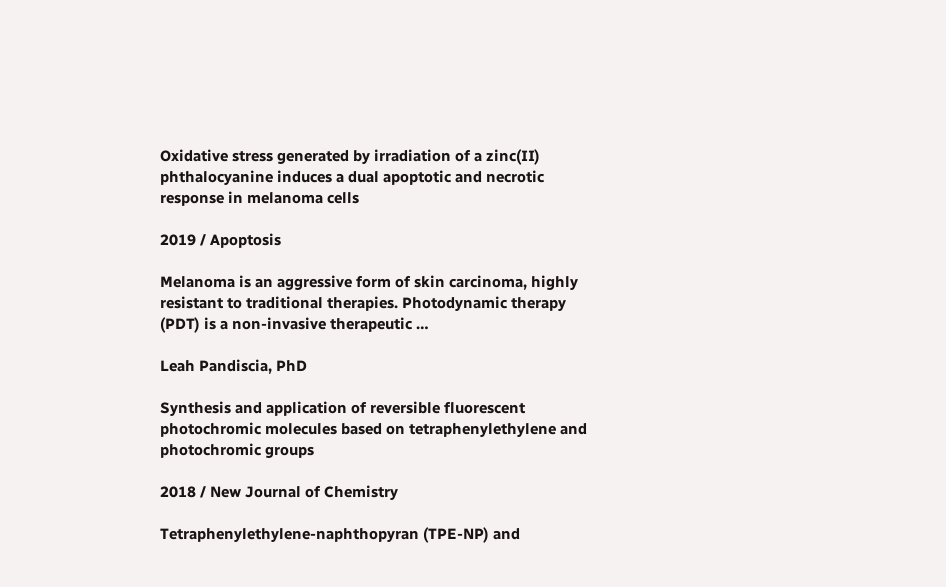Oxidative stress generated by irradiation of a zinc(II) phthalocyanine induces a dual apoptotic and necrotic response in melanoma cells

2019 / Apoptosis

Melanoma is an aggressive form of skin carcinoma, highly resistant to traditional therapies. Photodynamic therapy (PDT) is a non-invasive therapeutic …

Leah Pandiscia, PhD

Synthesis and application of reversible fluorescent photochromic molecules based on tetraphenylethylene and photochromic groups

2018 / New Journal of Chemistry

Tetraphenylethylene-naphthopyran (TPE-NP) and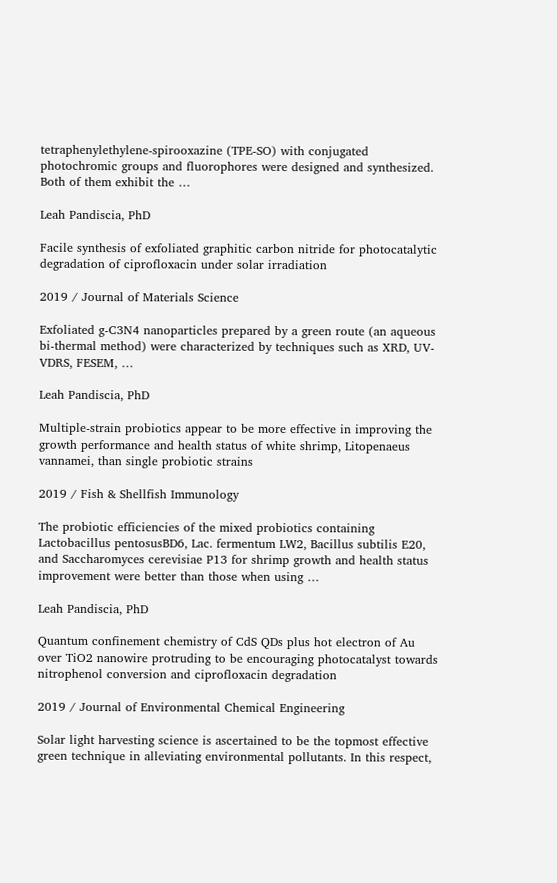tetraphenylethylene-spirooxazine (TPE-SO) with conjugated photochromic groups and fluorophores were designed and synthesized. Both of them exhibit the …

Leah Pandiscia, PhD

Facile synthesis of exfoliated graphitic carbon nitride for photocatalytic degradation of ciprofloxacin under solar irradiation

2019 / Journal of Materials Science

Exfoliated g-C3N4 nanoparticles prepared by a green route (an aqueous bi-thermal method) were characterized by techniques such as XRD, UV-VDRS, FESEM, …

Leah Pandiscia, PhD

Multiple-strain probiotics appear to be more effective in improving the growth performance and health status of white shrimp, Litopenaeus vannamei, than single probiotic strains

2019 / Fish & Shellfish Immunology

The probiotic efficiencies of the mixed probiotics containing Lactobacillus pentosusBD6, Lac. fermentum LW2, Bacillus subtilis E20, and Saccharomyces cerevisiae P13 for shrimp growth and health status improvement were better than those when using …

Leah Pandiscia, PhD

Quantum confinement chemistry of CdS QDs plus hot electron of Au over TiO2 nanowire protruding to be encouraging photocatalyst towards nitrophenol conversion and ciprofloxacin degradation

2019 / Journal of Environmental Chemical Engineering

Solar light harvesting science is ascertained to be the topmost effective green technique in alleviating environmental pollutants. In this respect,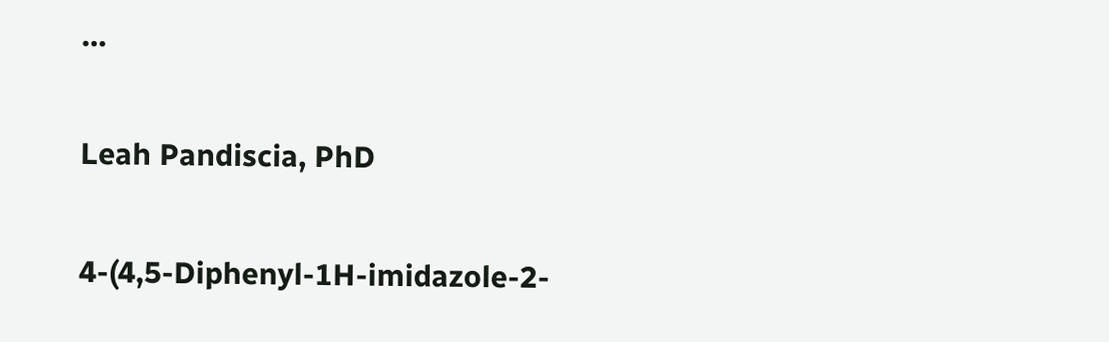…

Leah Pandiscia, PhD

4-(4,5-Diphenyl-1H-imidazole-2-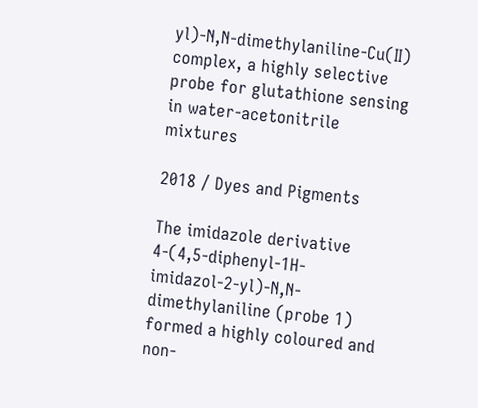yl)-N,N-dimethylaniline-Cu(II) complex, a highly selective probe for glutathione sensing in water-acetonitrile mixtures

2018 / Dyes and Pigments

The imidazole derivative 4-(4,5-diphenyl-1H-imidazol-2-yl)-N,N-dimethylaniline (probe 1) formed a highly coloured and non-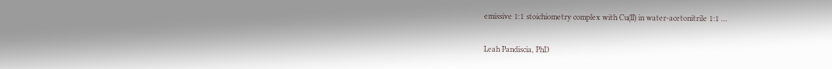emissive 1:1 stoichiometry complex with Cu(II) in water-acetonitrile 1:1 …

Leah Pandiscia, PhD